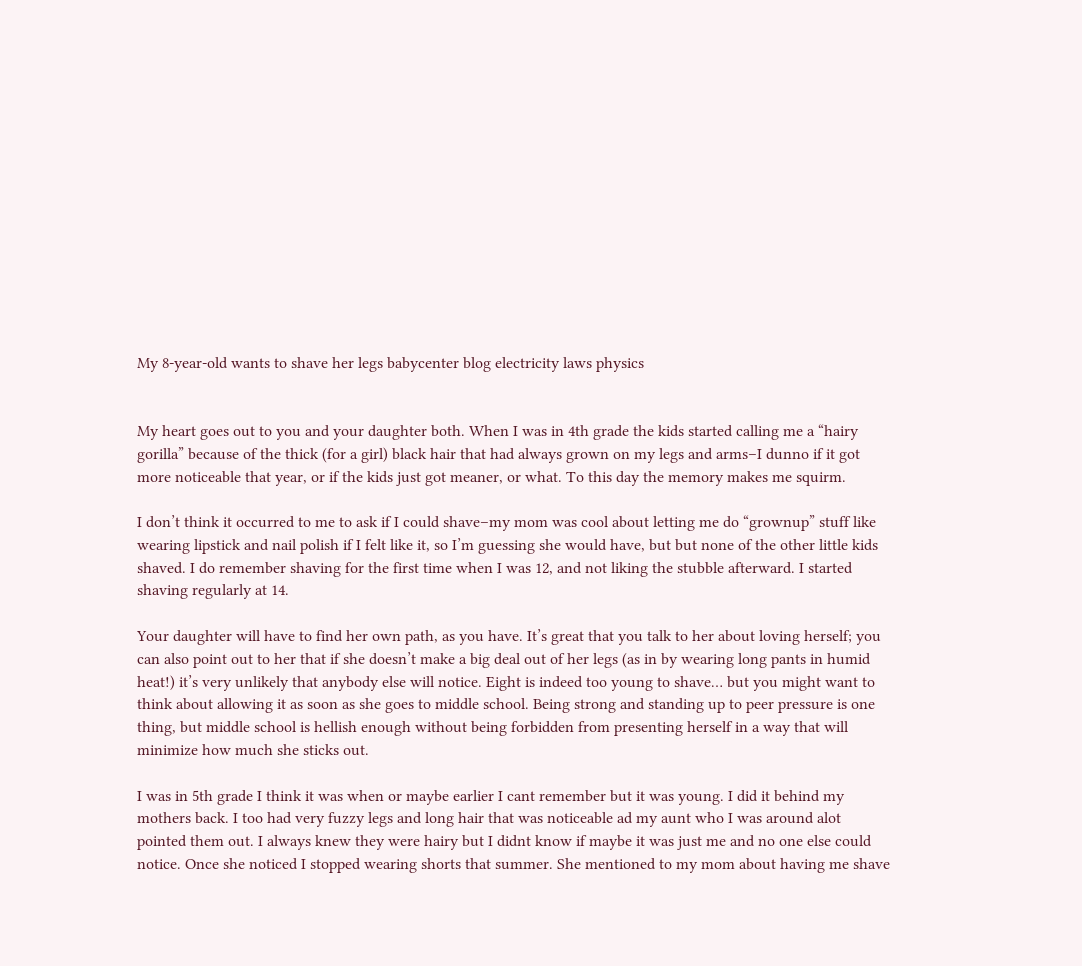My 8-year-old wants to shave her legs babycenter blog electricity laws physics


My heart goes out to you and your daughter both. When I was in 4th grade the kids started calling me a “hairy gorilla” because of the thick (for a girl) black hair that had always grown on my legs and arms–I dunno if it got more noticeable that year, or if the kids just got meaner, or what. To this day the memory makes me squirm.

I don’t think it occurred to me to ask if I could shave–my mom was cool about letting me do “grownup” stuff like wearing lipstick and nail polish if I felt like it, so I’m guessing she would have, but but none of the other little kids shaved. I do remember shaving for the first time when I was 12, and not liking the stubble afterward. I started shaving regularly at 14.

Your daughter will have to find her own path, as you have. It’s great that you talk to her about loving herself; you can also point out to her that if she doesn’t make a big deal out of her legs (as in by wearing long pants in humid heat!) it’s very unlikely that anybody else will notice. Eight is indeed too young to shave… but you might want to think about allowing it as soon as she goes to middle school. Being strong and standing up to peer pressure is one thing, but middle school is hellish enough without being forbidden from presenting herself in a way that will minimize how much she sticks out.

I was in 5th grade I think it was when or maybe earlier I cant remember but it was young. I did it behind my mothers back. I too had very fuzzy legs and long hair that was noticeable ad my aunt who I was around alot pointed them out. I always knew they were hairy but I didnt know if maybe it was just me and no one else could notice. Once she noticed I stopped wearing shorts that summer. She mentioned to my mom about having me shave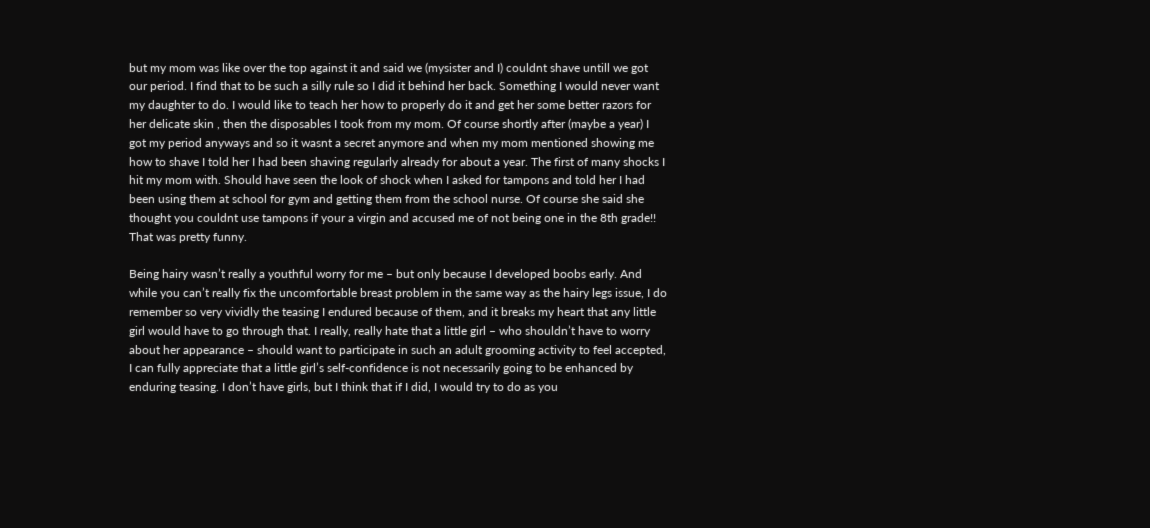but my mom was like over the top against it and said we (mysister and I) couldnt shave untill we got our period. I find that to be such a silly rule so I did it behind her back. Something I would never want my daughter to do. I would like to teach her how to properly do it and get her some better razors for her delicate skin , then the disposables I took from my mom. Of course shortly after (maybe a year) I got my period anyways and so it wasnt a secret anymore and when my mom mentioned showing me how to shave I told her I had been shaving regularly already for about a year. The first of many shocks I hit my mom with. Should have seen the look of shock when I asked for tampons and told her I had been using them at school for gym and getting them from the school nurse. Of course she said she thought you couldnt use tampons if your a virgin and accused me of not being one in the 8th grade!! That was pretty funny.

Being hairy wasn’t really a youthful worry for me – but only because I developed boobs early. And while you can’t really fix the uncomfortable breast problem in the same way as the hairy legs issue, I do remember so very vividly the teasing I endured because of them, and it breaks my heart that any little girl would have to go through that. I really, really hate that a little girl – who shouldn’t have to worry about her appearance – should want to participate in such an adult grooming activity to feel accepted, I can fully appreciate that a little girl’s self-confidence is not necessarily going to be enhanced by enduring teasing. I don’t have girls, but I think that if I did, I would try to do as you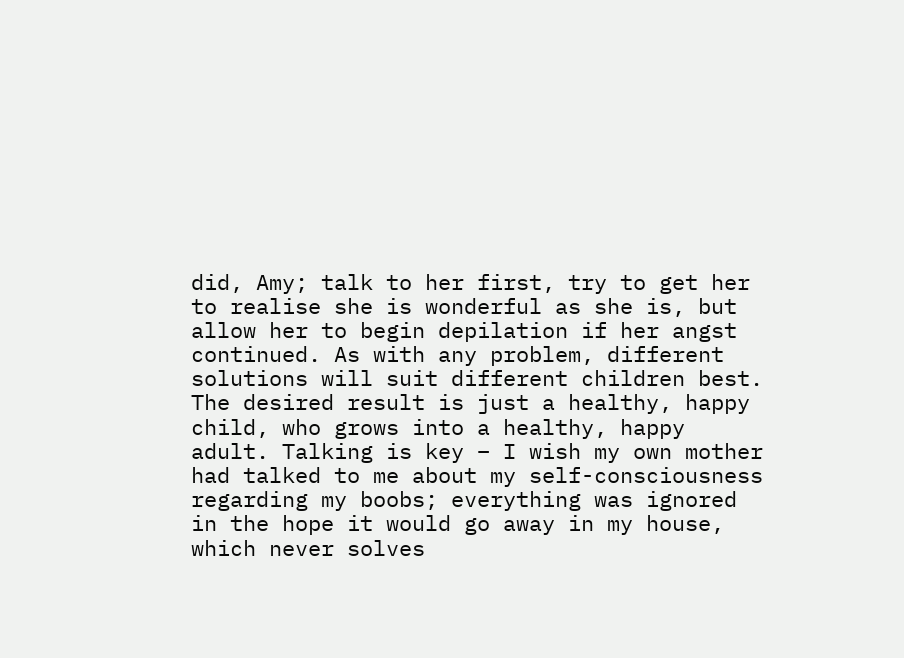did, Amy; talk to her first, try to get her to realise she is wonderful as she is, but allow her to begin depilation if her angst continued. As with any problem, different solutions will suit different children best. The desired result is just a healthy, happy child, who grows into a healthy, happy adult. Talking is key – I wish my own mother had talked to me about my self-consciousness regarding my boobs; everything was ignored in the hope it would go away in my house, which never solves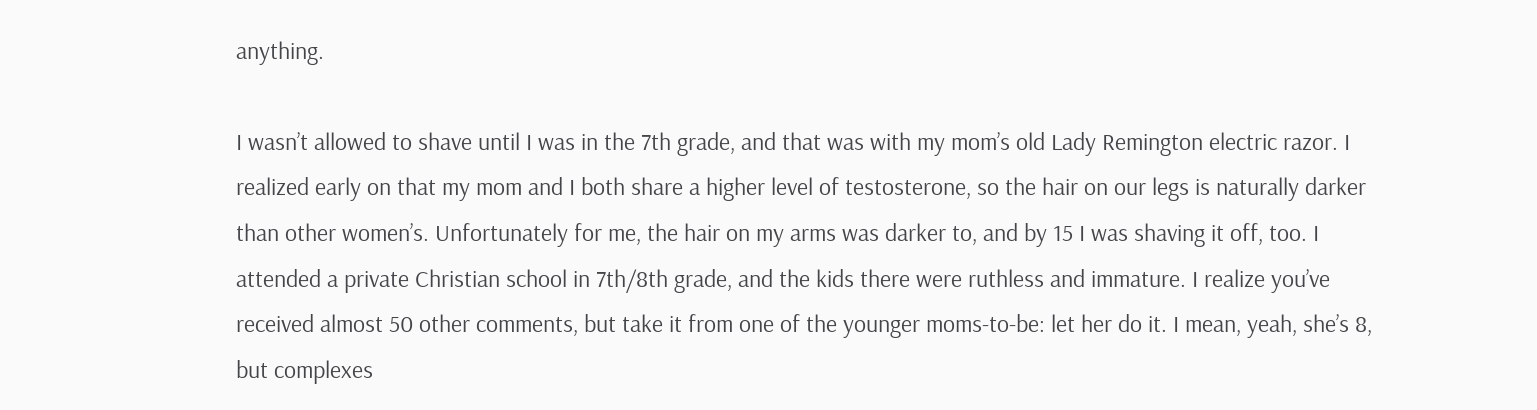anything.

I wasn’t allowed to shave until I was in the 7th grade, and that was with my mom’s old Lady Remington electric razor. I realized early on that my mom and I both share a higher level of testosterone, so the hair on our legs is naturally darker than other women’s. Unfortunately for me, the hair on my arms was darker to, and by 15 I was shaving it off, too. I attended a private Christian school in 7th/8th grade, and the kids there were ruthless and immature. I realize you’ve received almost 50 other comments, but take it from one of the younger moms-to-be: let her do it. I mean, yeah, she’s 8, but complexes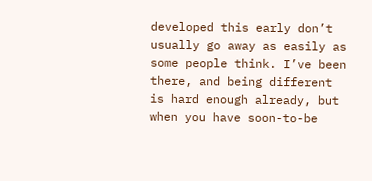developed this early don’t usually go away as easily as some people think. I’ve been there, and being different is hard enough already, but when you have soon-to-be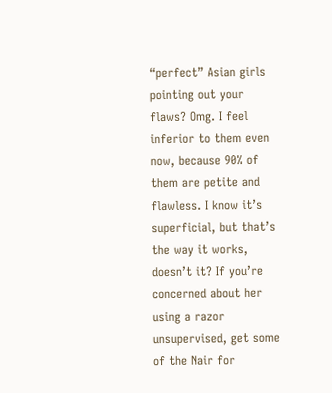“perfect” Asian girls pointing out your flaws? Omg. I feel inferior to them even now, because 90% of them are petite and flawless. I know it’s superficial, but that’s the way it works, doesn’t it? If you’re concerned about her using a razor unsupervised, get some of the Nair for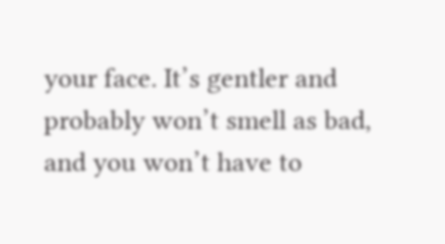your face. It’s gentler and probably won’t smell as bad, and you won’t have to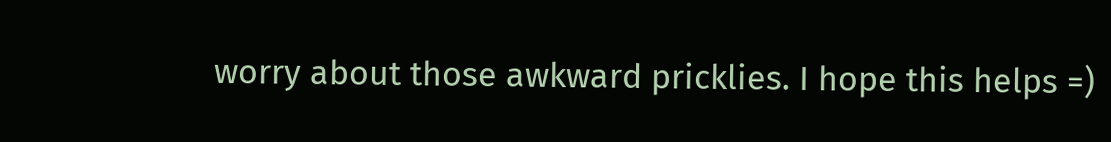worry about those awkward pricklies. I hope this helps =)